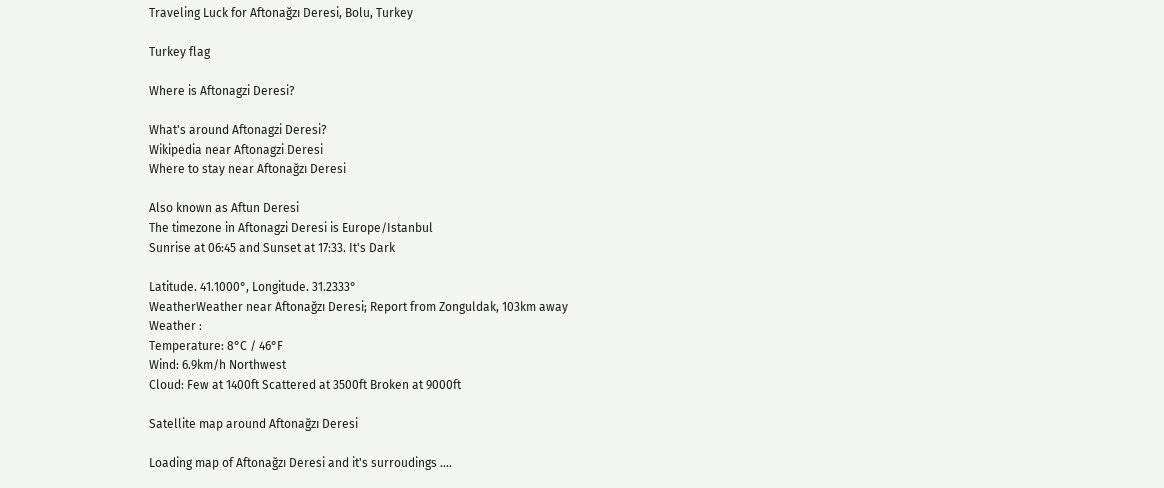Traveling Luck for Aftonağzı Deresi, Bolu, Turkey

Turkey flag

Where is Aftonagzi Deresi?

What's around Aftonagzi Deresi?
Wikipedia near Aftonagzi Deresi
Where to stay near Aftonağzı Deresi

Also known as Aftun Deresi
The timezone in Aftonagzi Deresi is Europe/Istanbul
Sunrise at 06:45 and Sunset at 17:33. It's Dark

Latitude. 41.1000°, Longitude. 31.2333°
WeatherWeather near Aftonağzı Deresi; Report from Zonguldak, 103km away
Weather :
Temperature: 8°C / 46°F
Wind: 6.9km/h Northwest
Cloud: Few at 1400ft Scattered at 3500ft Broken at 9000ft

Satellite map around Aftonağzı Deresi

Loading map of Aftonağzı Deresi and it's surroudings ....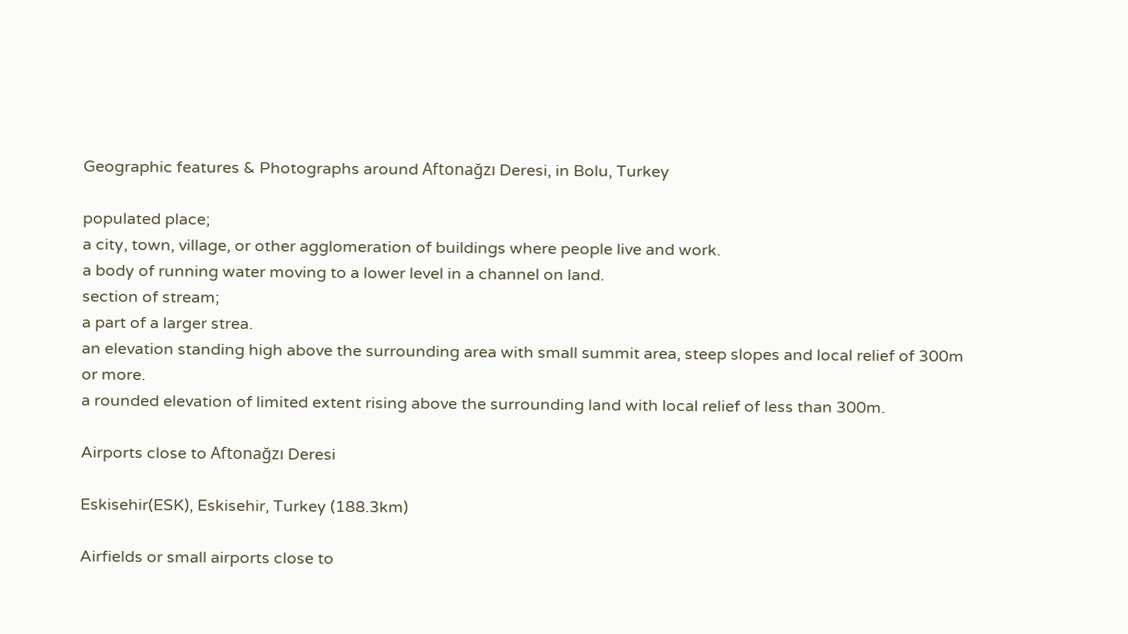Geographic features & Photographs around Aftonağzı Deresi, in Bolu, Turkey

populated place;
a city, town, village, or other agglomeration of buildings where people live and work.
a body of running water moving to a lower level in a channel on land.
section of stream;
a part of a larger strea.
an elevation standing high above the surrounding area with small summit area, steep slopes and local relief of 300m or more.
a rounded elevation of limited extent rising above the surrounding land with local relief of less than 300m.

Airports close to Aftonağzı Deresi

Eskisehir(ESK), Eskisehir, Turkey (188.3km)

Airfields or small airports close to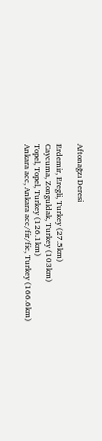Aftonağzı Deresi

Erdemir, Eregli, Turkey (27.5km)
Caycuma, Zonguldak, Turkey (103km)
Topel, Topel, Turkey (126.1km)
Ankara acc, Ankara acc/fir/fic, Turkey (166.6km)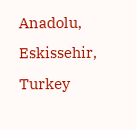Anadolu, Eskissehir, Turkey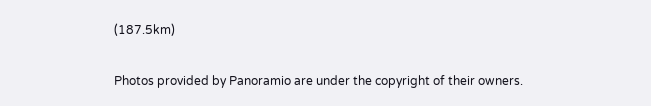(187.5km)

Photos provided by Panoramio are under the copyright of their owners.